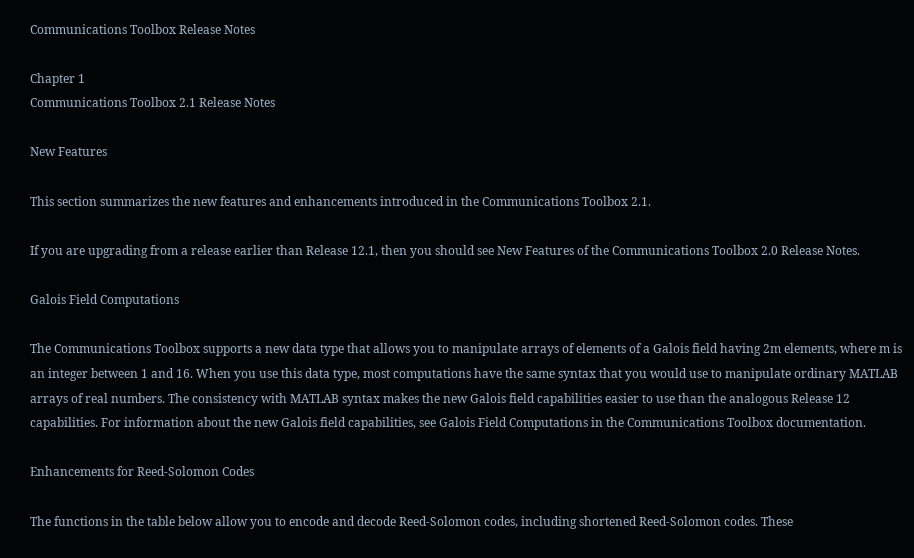Communications Toolbox Release Notes

Chapter 1
Communications Toolbox 2.1 Release Notes

New Features

This section summarizes the new features and enhancements introduced in the Communications Toolbox 2.1.

If you are upgrading from a release earlier than Release 12.1, then you should see New Features of the Communications Toolbox 2.0 Release Notes.

Galois Field Computations

The Communications Toolbox supports a new data type that allows you to manipulate arrays of elements of a Galois field having 2m elements, where m is an integer between 1 and 16. When you use this data type, most computations have the same syntax that you would use to manipulate ordinary MATLAB arrays of real numbers. The consistency with MATLAB syntax makes the new Galois field capabilities easier to use than the analogous Release 12 capabilities. For information about the new Galois field capabilities, see Galois Field Computations in the Communications Toolbox documentation.

Enhancements for Reed-Solomon Codes

The functions in the table below allow you to encode and decode Reed-Solomon codes, including shortened Reed-Solomon codes. These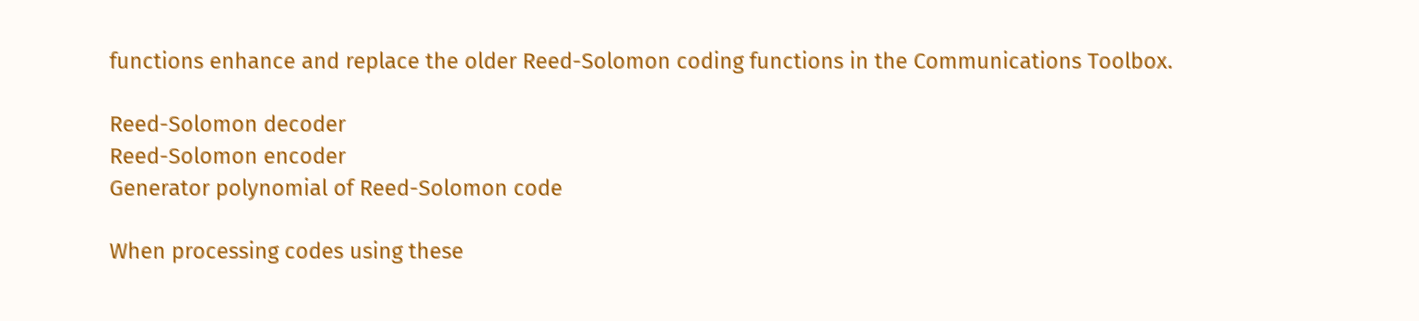functions enhance and replace the older Reed-Solomon coding functions in the Communications Toolbox.

Reed-Solomon decoder
Reed-Solomon encoder
Generator polynomial of Reed-Solomon code

When processing codes using these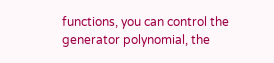functions, you can control the generator polynomial, the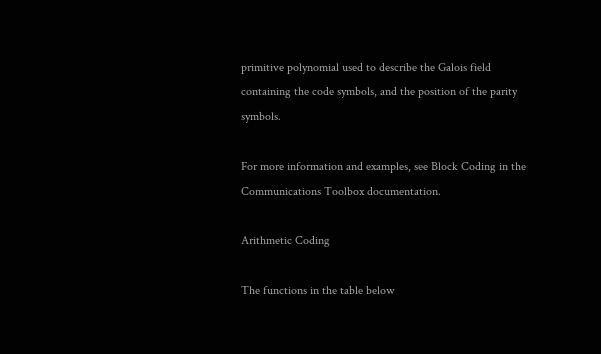primitive polynomial used to describe the Galois field containing the code symbols, and the position of the parity symbols.

For more information and examples, see Block Coding in the Communications Toolbox documentation.

Arithmetic Coding

The functions in the table below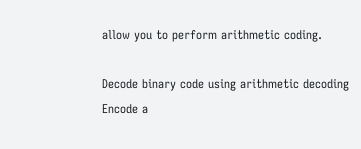allow you to perform arithmetic coding.

Decode binary code using arithmetic decoding
Encode a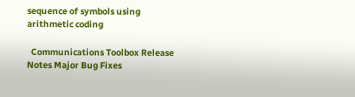sequence of symbols using arithmetic coding

  Communications Toolbox Release Notes Major Bug Fixes